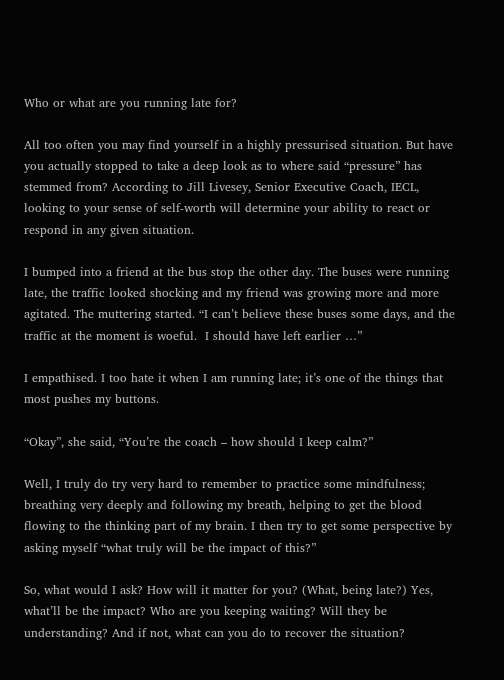Who or what are you running late for?

All too often you may find yourself in a highly pressurised situation. But have you actually stopped to take a deep look as to where said “pressure” has stemmed from? According to Jill Livesey, Senior Executive Coach, IECL, looking to your sense of self-worth will determine your ability to react or respond in any given situation.

I bumped into a friend at the bus stop the other day. The buses were running late, the traffic looked shocking and my friend was growing more and more agitated. The muttering started. “I can’t believe these buses some days, and the traffic at the moment is woeful.  I should have left earlier …”

I empathised. I too hate it when I am running late; it’s one of the things that most pushes my buttons.

“Okay”, she said, “You’re the coach – how should I keep calm?”

Well, I truly do try very hard to remember to practice some mindfulness; breathing very deeply and following my breath, helping to get the blood flowing to the thinking part of my brain. I then try to get some perspective by asking myself “what truly will be the impact of this?”

So, what would I ask? How will it matter for you? (What, being late?) Yes, what’ll be the impact? Who are you keeping waiting? Will they be understanding? And if not, what can you do to recover the situation?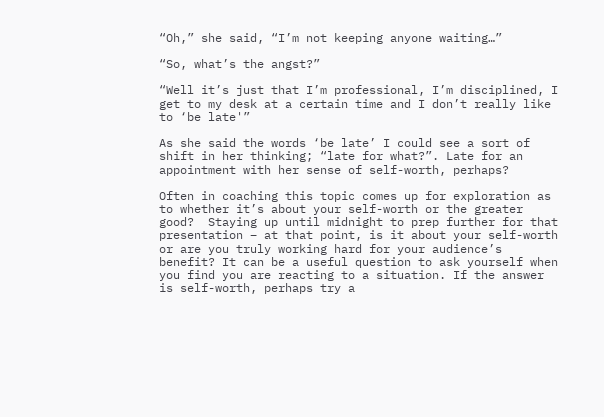“Oh,” she said, “I’m not keeping anyone waiting…”

“So, what’s the angst?”

“Well it’s just that I’m professional, I’m disciplined, I get to my desk at a certain time and I don’t really like to ‘be late'”

As she said the words ‘be late’ I could see a sort of shift in her thinking; “late for what?”. Late for an appointment with her sense of self-worth, perhaps?

Often in coaching this topic comes up for exploration as to whether it’s about your self-worth or the greater good?  Staying up until midnight to prep further for that presentation – at that point, is it about your self-worth or are you truly working hard for your audience’s benefit? It can be a useful question to ask yourself when you find you are reacting to a situation. If the answer is self-worth, perhaps try a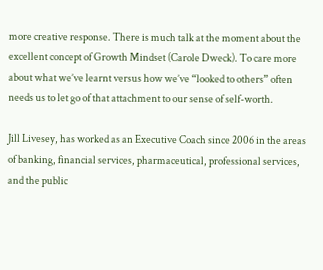more creative response. There is much talk at the moment about the excellent concept of Growth Mindset (Carole Dweck). To care more about what we’ve learnt versus how we’ve “looked to others” often needs us to let go of that attachment to our sense of self-worth.

Jill Livesey, has worked as an Executive Coach since 2006 in the areas of banking, financial services, pharmaceutical, professional services, and the public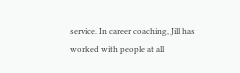service. In career coaching, Jill has worked with people at all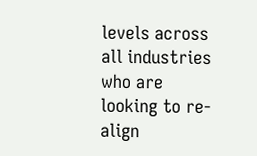levels across all industries who are looking to re-align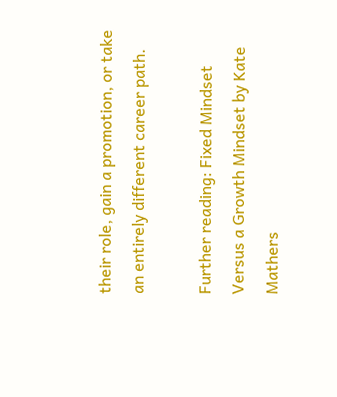their role, gain a promotion, or take an entirely different career path.

Further reading: Fixed Mindset Versus a Growth Mindset by Kate Mathers